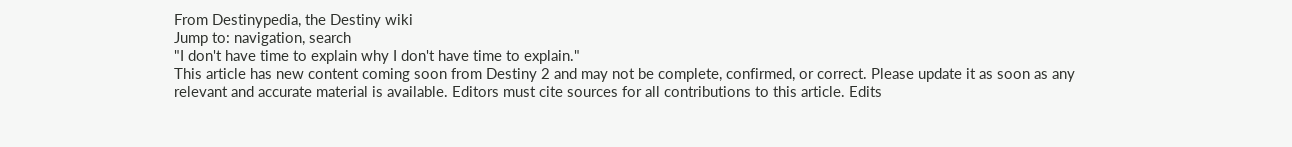From Destinypedia, the Destiny wiki
Jump to: navigation, search
"I don't have time to explain why I don't have time to explain."
This article has new content coming soon from Destiny 2 and may not be complete, confirmed, or correct. Please update it as soon as any relevant and accurate material is available. Editors must cite sources for all contributions to this article. Edits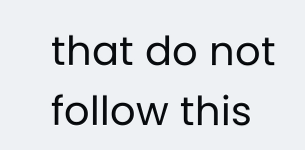that do not follow this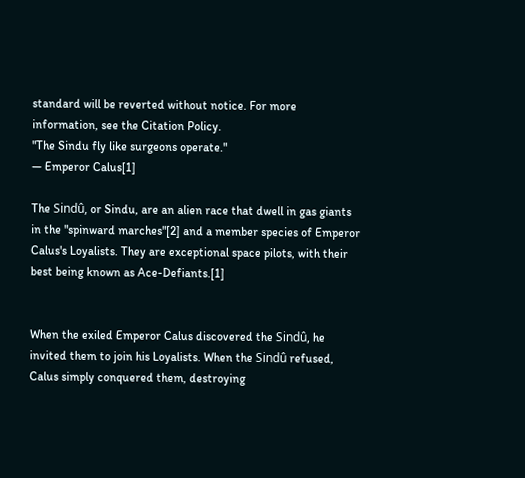standard will be reverted without notice. For more information, see the Citation Policy.
"The Sindu fly like surgeons operate."
— Emperor Calus[1]

The Sindû, or Sindu, are an alien race that dwell in gas giants in the "spinward marches"[2] and a member species of Emperor Calus's Loyalists. They are exceptional space pilots, with their best being known as Ace-Defiants.[1]


When the exiled Emperor Calus discovered the Sindû, he invited them to join his Loyalists. When the Sindû refused, Calus simply conquered them, destroying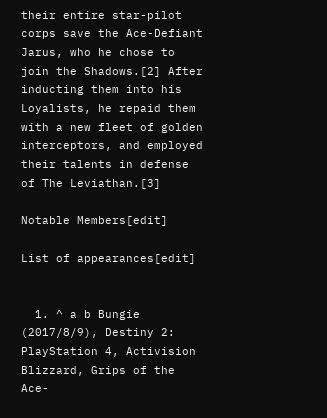their entire star-pilot corps save the Ace-Defiant Jarus, who he chose to join the Shadows.[2] After inducting them into his Loyalists, he repaid them with a new fleet of golden interceptors, and employed their talents in defense of The Leviathan.[3]

Notable Members[edit]

List of appearances[edit]


  1. ^ a b Bungie (2017/8/9), Destiny 2: PlayStation 4, Activision Blizzard, Grips of the Ace-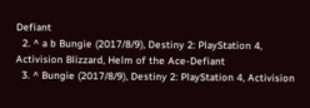Defiant
  2. ^ a b Bungie (2017/8/9), Destiny 2: PlayStation 4, Activision Blizzard, Helm of the Ace-Defiant
  3. ^ Bungie (2017/8/9), Destiny 2: PlayStation 4, Activision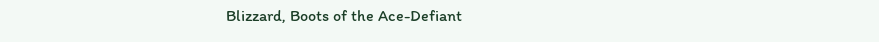Blizzard, Boots of the Ace-Defiant